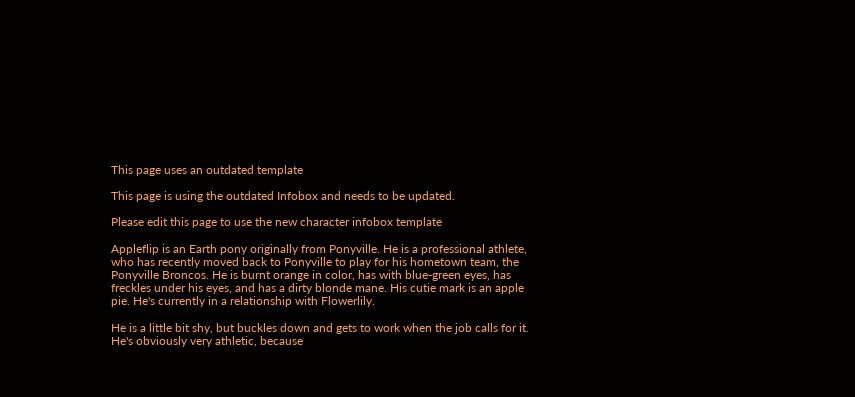This page uses an outdated template

This page is using the outdated Infobox and needs to be updated.

Please edit this page to use the new character infobox template

Appleflip is an Earth pony originally from Ponyville. He is a professional athlete, who has recently moved back to Ponyville to play for his hometown team, the Ponyville Broncos. He is burnt orange in color, has with blue-green eyes, has freckles under his eyes, and has a dirty blonde mane. His cutie mark is an apple pie. He's currently in a relationship with Flowerlily.

He is a little bit shy, but buckles down and gets to work when the job calls for it. He's obviously very athletic, because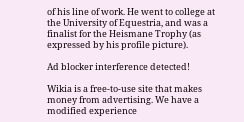of his line of work. He went to college at the University of Equestria, and was a finalist for the Heismane Trophy (as expressed by his profile picture).

Ad blocker interference detected!

Wikia is a free-to-use site that makes money from advertising. We have a modified experience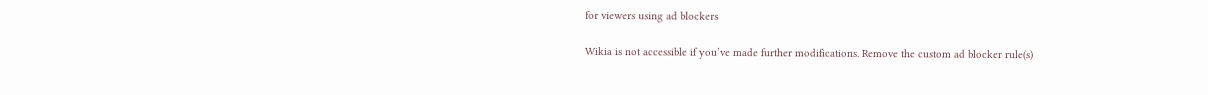for viewers using ad blockers

Wikia is not accessible if you’ve made further modifications. Remove the custom ad blocker rule(s)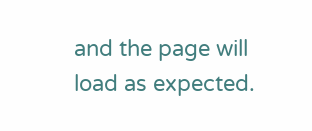and the page will load as expected.